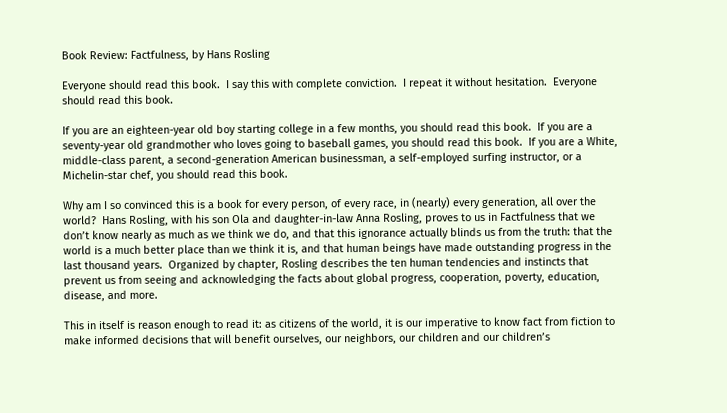Book Review: Factfulness, by Hans Rosling

Everyone should read this book.  I say this with complete conviction.  I repeat it without hesitation.  Everyone should read this book.

If you are an eighteen-year old boy starting college in a few months, you should read this book.  If you are a seventy-year old grandmother who loves going to baseball games, you should read this book.  If you are a White, middle-class parent, a second-generation American businessman, a self-employed surfing instructor, or a Michelin-star chef, you should read this book.

Why am I so convinced this is a book for every person, of every race, in (nearly) every generation, all over the world?  Hans Rosling, with his son Ola and daughter-in-law Anna Rosling, proves to us in Factfulness that we don’t know nearly as much as we think we do, and that this ignorance actually blinds us from the truth: that the world is a much better place than we think it is, and that human beings have made outstanding progress in the last thousand years.  Organized by chapter, Rosling describes the ten human tendencies and instincts that prevent us from seeing and acknowledging the facts about global progress, cooperation, poverty, education, disease, and more.

This in itself is reason enough to read it: as citizens of the world, it is our imperative to know fact from fiction to make informed decisions that will benefit ourselves, our neighbors, our children and our children’s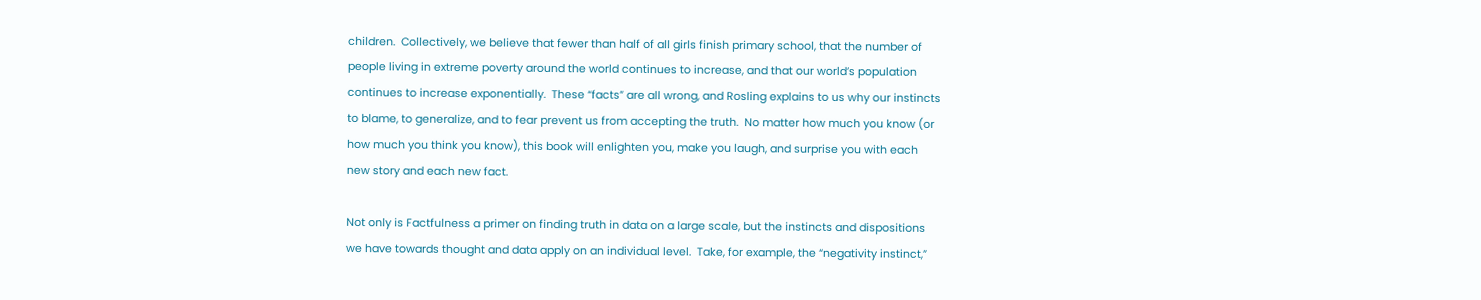children.  Collectively, we believe that fewer than half of all girls finish primary school, that the number of people living in extreme poverty around the world continues to increase, and that our world’s population continues to increase exponentially.  These “facts” are all wrong, and Rosling explains to us why our instincts to blame, to generalize, and to fear prevent us from accepting the truth.  No matter how much you know (or how much you think you know), this book will enlighten you, make you laugh, and surprise you with each new story and each new fact.

Not only is Factfulness a primer on finding truth in data on a large scale, but the instincts and dispositions we have towards thought and data apply on an individual level.  Take, for example, the “negativity instinct,”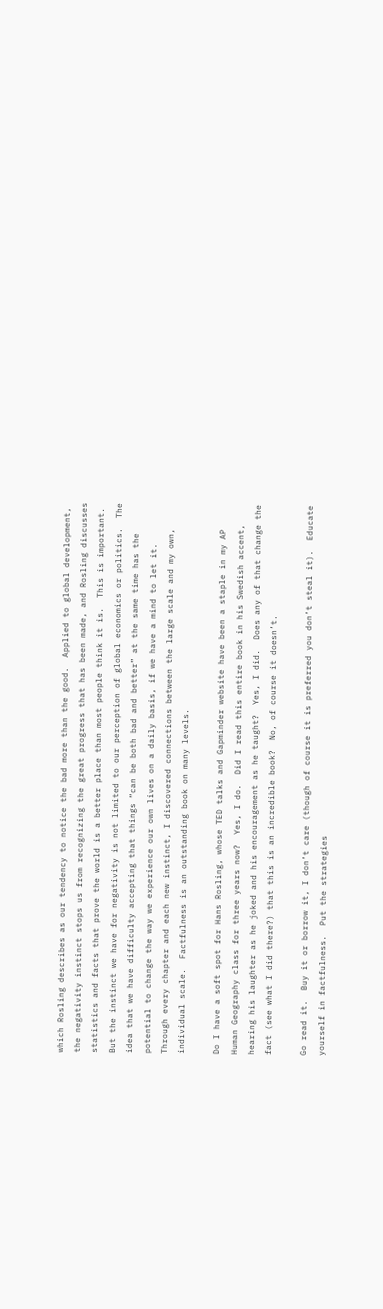which Rosling describes as our tendency to notice the bad more than the good.  Applied to global development, the negativity instinct stops us from recognizing the great progress that has been made, and Rosling discusses statistics and facts that prove the world is a better place than most people think it is.  This is important.  But the instinct we have for negativity is not limited to our perception of global economics or politics.  The idea that we have difficulty accepting that things “can be both bad and better” at the same time has the potential to change the way we experience our own lives on a daily basis, if we have a mind to let it.  Through every chapter and each new instinct, I discovered connections between the large scale and my own, individual scale.  Factfulness is an outstanding book on many levels.

Do I have a soft spot for Hans Rosling, whose TED talks and Gapminder website have been a staple in my AP Human Geography class for three years now?  Yes, I do.  Did I read this entire book in his Swedish accent, hearing his laughter as he joked and his encouragement as he taught?  Yes, I did.  Does any of that change the fact (see what I did there?) that this is an incredible book?  No, of course it doesn’t.

Go read it.  Buy it or borrow it, I don’t care (though of course it is preferred you don’t steal it).  Educate yourself in factfulness.  Put the strategies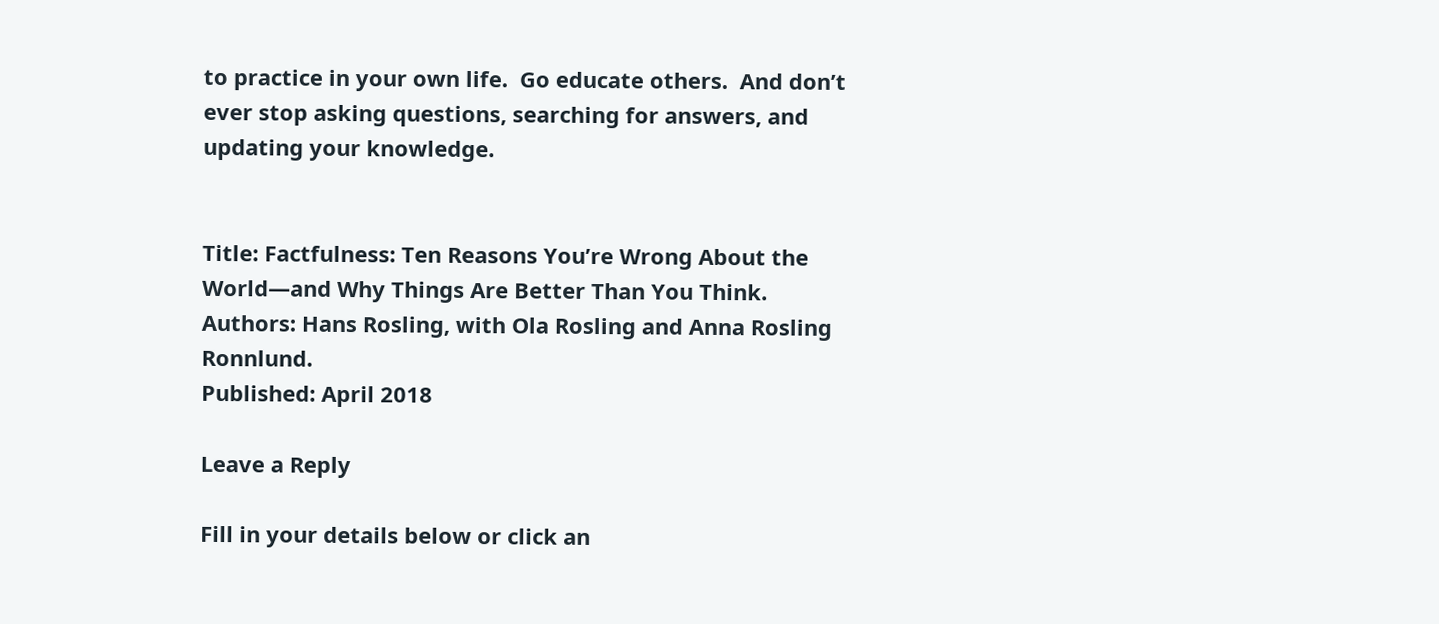to practice in your own life.  Go educate others.  And don’t ever stop asking questions, searching for answers, and updating your knowledge.


Title: Factfulness: Ten Reasons You’re Wrong About the World—and Why Things Are Better Than You Think.
Authors: Hans Rosling, with Ola Rosling and Anna Rosling Ronnlund.
Published: April 2018

Leave a Reply

Fill in your details below or click an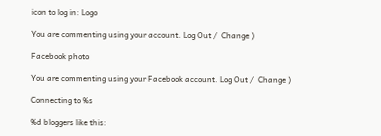icon to log in: Logo

You are commenting using your account. Log Out /  Change )

Facebook photo

You are commenting using your Facebook account. Log Out /  Change )

Connecting to %s

%d bloggers like this: